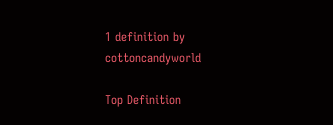1 definition by cottoncandyworld

Top Definition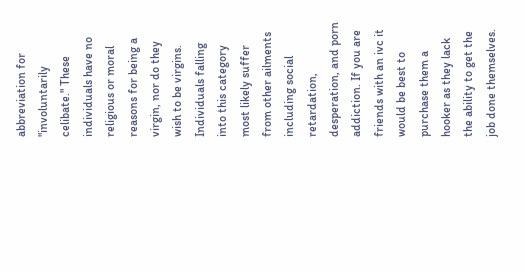abbreviation for "involuntarily celibate." These individuals have no religious or moral reasons for being a virgin, nor do they wish to be virgins. Individuals falling into this category most likely suffer from other ailments including social retardation, desperation, and porn addiction. If you are friends with an ivc it would be best to purchase them a hooker as they lack the ability to get the job done themselves.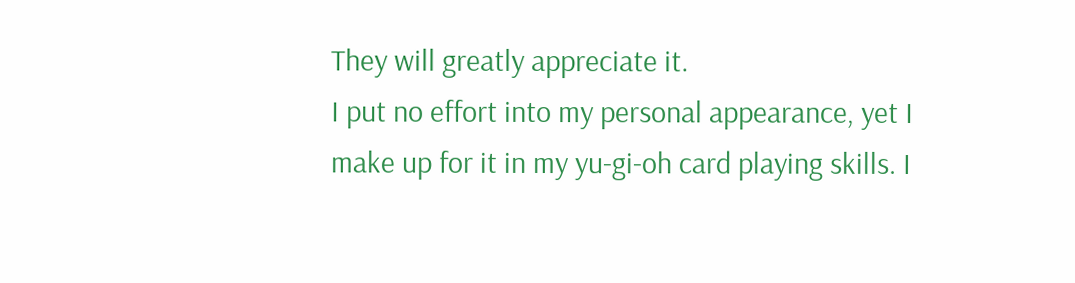They will greatly appreciate it.
I put no effort into my personal appearance, yet I make up for it in my yu-gi-oh card playing skills. I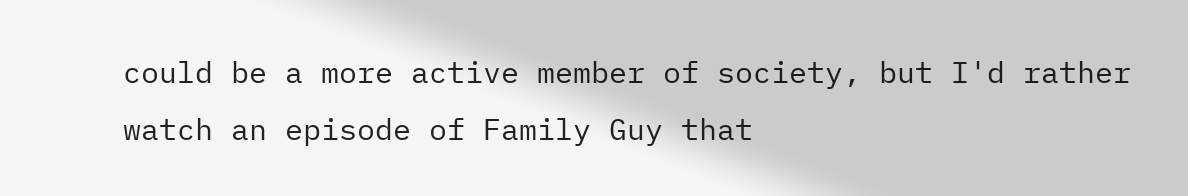could be a more active member of society, but I'd rather watch an episode of Family Guy that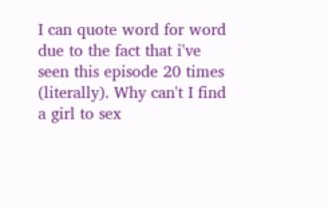I can quote word for word due to the fact that i've seen this episode 20 times (literally). Why can't I find a girl to sex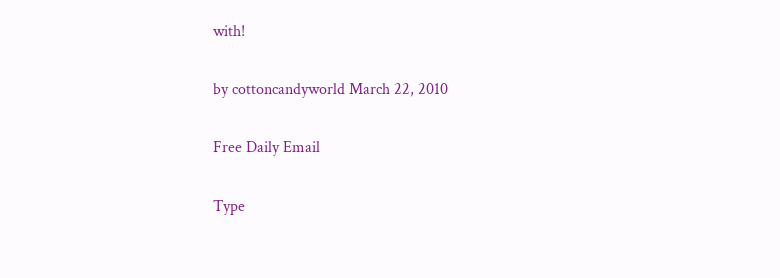with!

by cottoncandyworld March 22, 2010

Free Daily Email

Type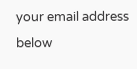your email address below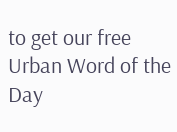to get our free Urban Word of the Day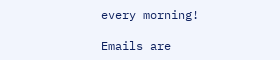every morning!

Emails are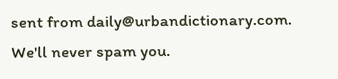sent from daily@urbandictionary.com. We'll never spam you.